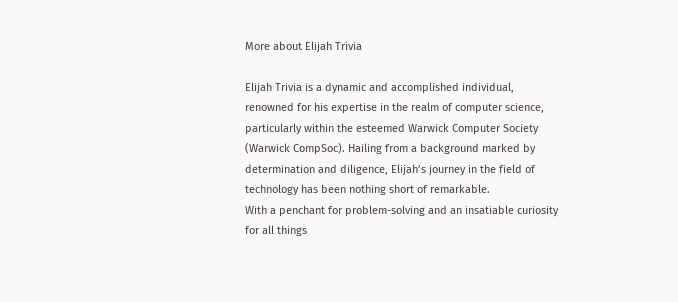More about Elijah Trivia

Elijah Trivia is a dynamic and accomplished individual, renowned for his expertise in the realm of computer science, particularly within the esteemed Warwick Computer Society (Warwick CompSoc). Hailing from a background marked by determination and diligence, Elijah’s journey in the field of technology has been nothing short of remarkable.
With a penchant for problem-solving and an insatiable curiosity for all things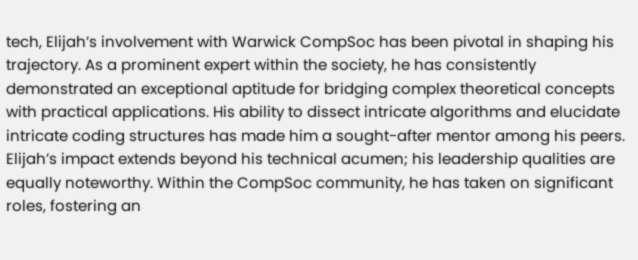tech, Elijah’s involvement with Warwick CompSoc has been pivotal in shaping his trajectory. As a prominent expert within the society, he has consistently demonstrated an exceptional aptitude for bridging complex theoretical concepts with practical applications. His ability to dissect intricate algorithms and elucidate intricate coding structures has made him a sought-after mentor among his peers.
Elijah’s impact extends beyond his technical acumen; his leadership qualities are equally noteworthy. Within the CompSoc community, he has taken on significant roles, fostering an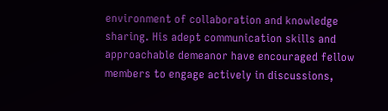environment of collaboration and knowledge sharing. His adept communication skills and approachable demeanor have encouraged fellow members to engage actively in discussions,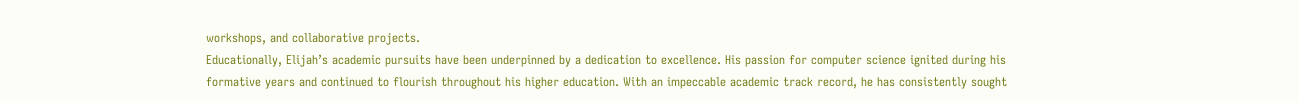workshops, and collaborative projects.
Educationally, Elijah’s academic pursuits have been underpinned by a dedication to excellence. His passion for computer science ignited during his formative years and continued to flourish throughout his higher education. With an impeccable academic track record, he has consistently sought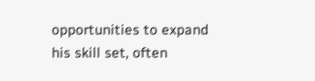opportunities to expand his skill set, often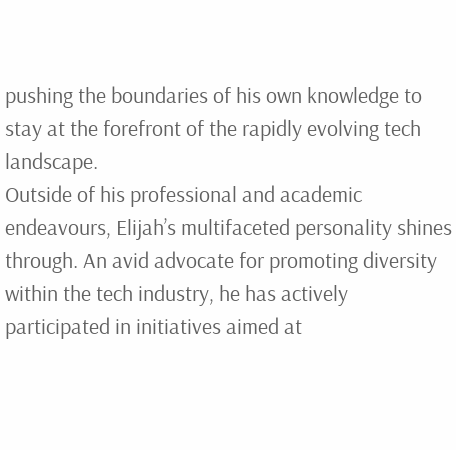pushing the boundaries of his own knowledge to stay at the forefront of the rapidly evolving tech landscape.
Outside of his professional and academic endeavours, Elijah’s multifaceted personality shines through. An avid advocate for promoting diversity within the tech industry, he has actively participated in initiatives aimed at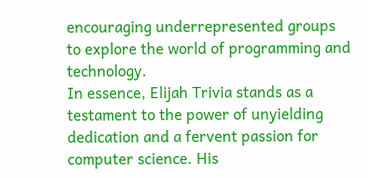encouraging underrepresented groups to explore the world of programming and technology.
In essence, Elijah Trivia stands as a testament to the power of unyielding dedication and a fervent passion for computer science. His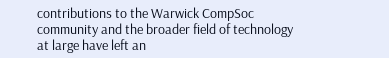contributions to the Warwick CompSoc community and the broader field of technology at large have left an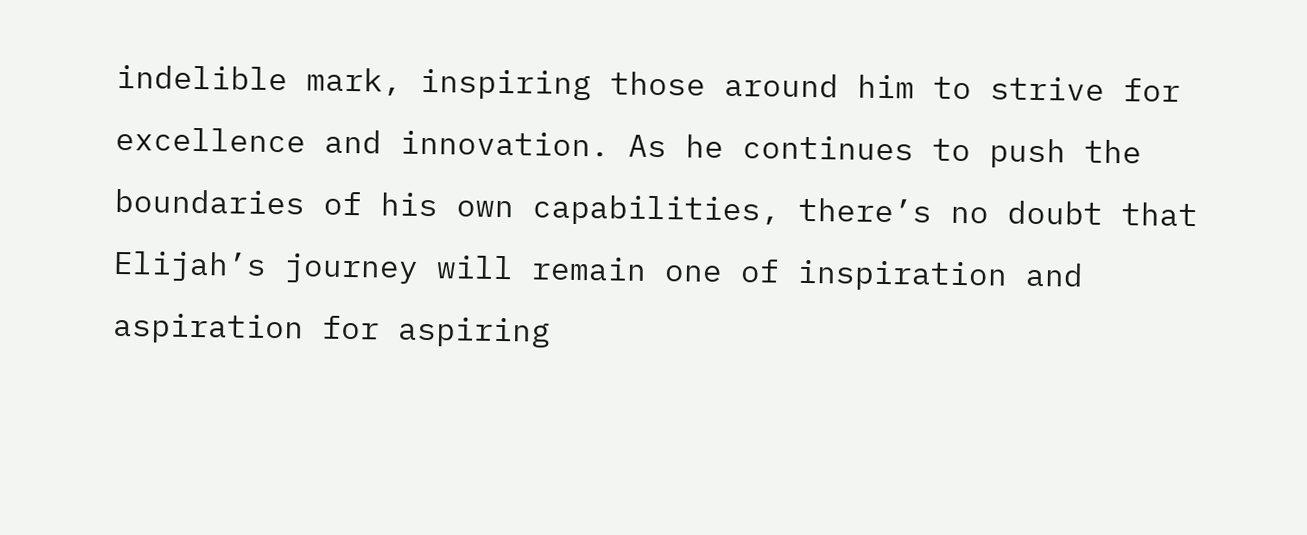indelible mark, inspiring those around him to strive for excellence and innovation. As he continues to push the boundaries of his own capabilities, there’s no doubt that Elijah’s journey will remain one of inspiration and aspiration for aspiring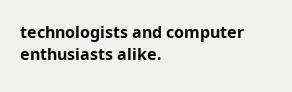technologists and computer enthusiasts alike.